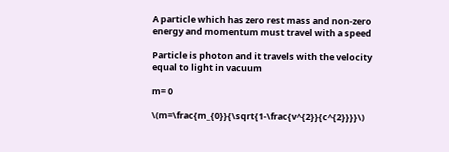A particle which has zero rest mass and non-zero energy and momentum must travel with a speed

Particle is photon and it travels with the velocity equal to light in vacuum

m= 0

\(m=\frac{m_{0}}{\sqrt{1-\frac{v^{2}}{c^{2}}}}\)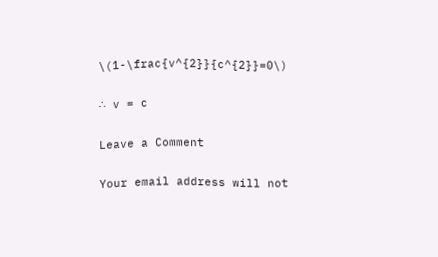\(1-\frac{v^{2}}{c^{2}}=0\)

∴ v = c

Leave a Comment

Your email address will not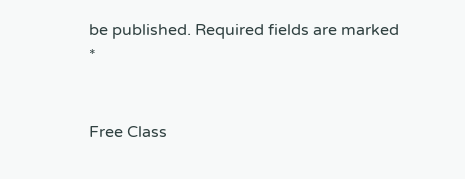be published. Required fields are marked *


Free Class